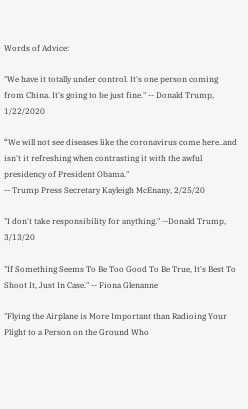Words of Advice:

"We have it totally under control. It's one person coming from China. It's going to be just fine." -- Donald Trump, 1/22/2020

“We will not see diseases like the coronavirus come here..and isn't it refreshing when contrasting it with the awful presidency of President Obama."
-- Trump Press Secretary Kayleigh McEnany, 2/25/20

"I don't take responsibility for anything." --Donald Trump, 3/13/20

"If Something Seems To Be Too Good To Be True, It's Best To Shoot It, Just In Case." -- Fiona Glenanne

"Flying the Airplane is More Important than Radioing Your Plight to a Person on the Ground Who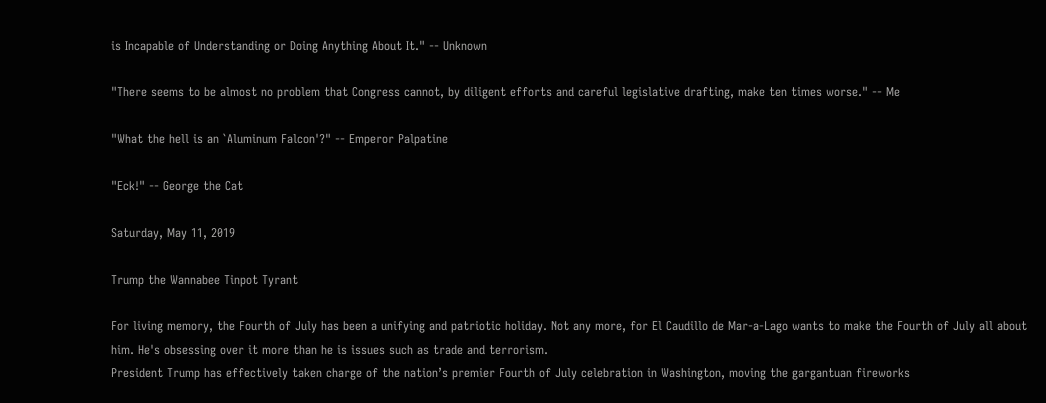is Incapable of Understanding or Doing Anything About It." -- Unknown

"There seems to be almost no problem that Congress cannot, by diligent efforts and careful legislative drafting, make ten times worse." -- Me

"What the hell is an `Aluminum Falcon'?" -- Emperor Palpatine

"Eck!" -- George the Cat

Saturday, May 11, 2019

Trump the Wannabee Tinpot Tyrant

For living memory, the Fourth of July has been a unifying and patriotic holiday. Not any more, for El Caudillo de Mar-a-Lago wants to make the Fourth of July all about him. He's obsessing over it more than he is issues such as trade and terrorism.
President Trump has effectively taken charge of the nation’s premier Fourth of July celebration in Washington, moving the gargantuan fireworks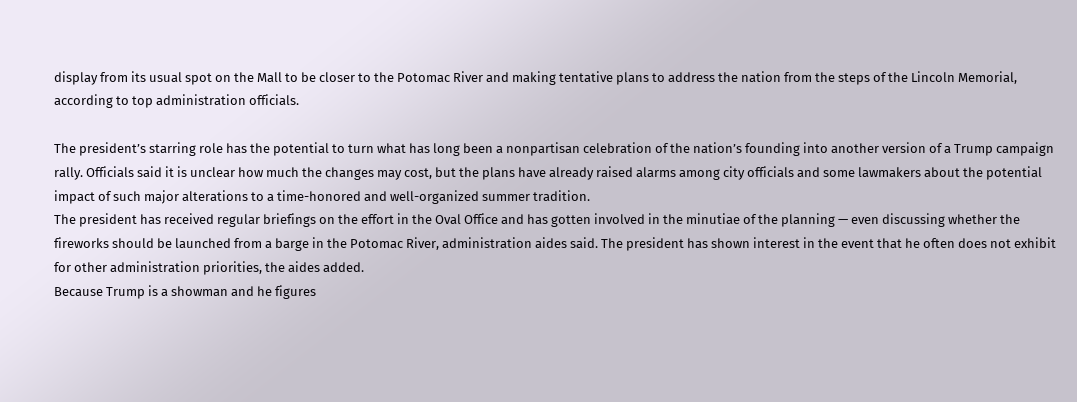display from its usual spot on the Mall to be closer to the Potomac River and making tentative plans to address the nation from the steps of the Lincoln Memorial, according to top administration officials.

The president’s starring role has the potential to turn what has long been a nonpartisan celebration of the nation’s founding into another version of a Trump campaign rally. Officials said it is unclear how much the changes may cost, but the plans have already raised alarms among city officials and some lawmakers about the potential impact of such major alterations to a time-honored and well-organized summer tradition.
The president has received regular briefings on the effort in the Oval Office and has gotten involved in the minutiae of the planning — even discussing whether the fireworks should be launched from a barge in the Potomac River, administration aides said. The president has shown interest in the event that he often does not exhibit for other administration priorities, the aides added.
Because Trump is a showman and he figures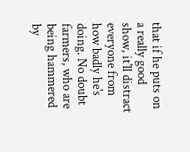that if he puts on a really good show, it'll distract everyone from how badly he's doing. No doubt farmers, who are being hammered by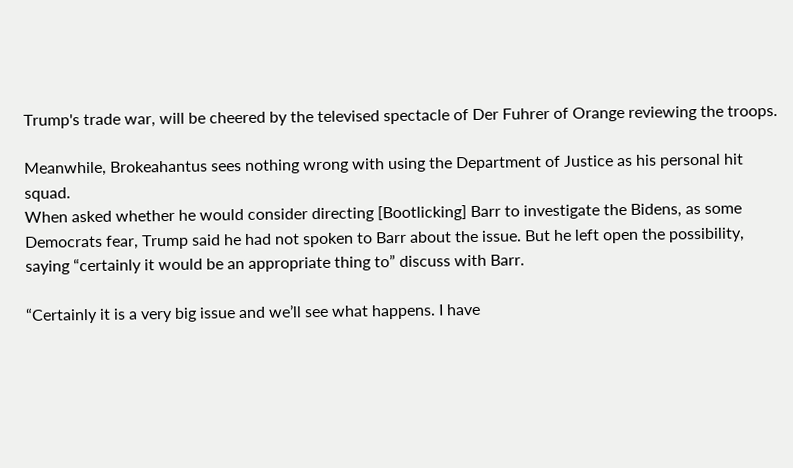Trump's trade war, will be cheered by the televised spectacle of Der Fuhrer of Orange reviewing the troops.

Meanwhile, Brokeahantus sees nothing wrong with using the Department of Justice as his personal hit squad.
When asked whether he would consider directing [Bootlicking] Barr to investigate the Bidens, as some Democrats fear, Trump said he had not spoken to Barr about the issue. But he left open the possibility, saying “certainly it would be an appropriate thing to” discuss with Barr.

“Certainly it is a very big issue and we’ll see what happens. I have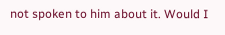not spoken to him about it. Would I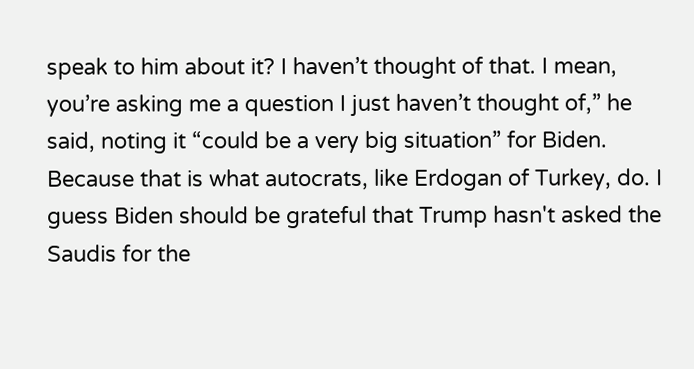speak to him about it? I haven’t thought of that. I mean, you’re asking me a question I just haven’t thought of,” he said, noting it “could be a very big situation” for Biden.
Because that is what autocrats, like Erdogan of Turkey, do. I guess Biden should be grateful that Trump hasn't asked the Saudis for the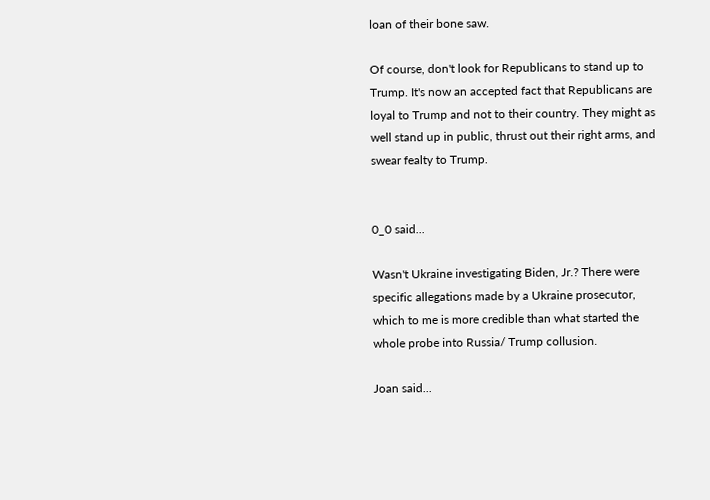loan of their bone saw.

Of course, don't look for Republicans to stand up to Trump. It's now an accepted fact that Republicans are loyal to Trump and not to their country. They might as well stand up in public, thrust out their right arms, and swear fealty to Trump.


0_0 said...

Wasn't Ukraine investigating Biden, Jr.? There were specific allegations made by a Ukraine prosecutor, which to me is more credible than what started the whole probe into Russia/ Trump collusion.

Joan said...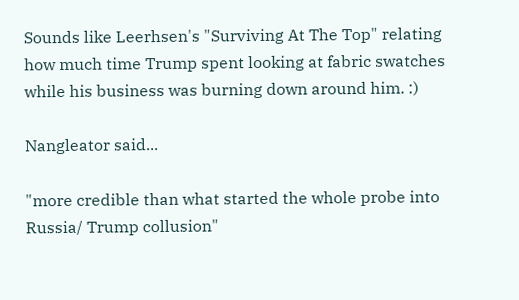Sounds like Leerhsen's "Surviving At The Top" relating how much time Trump spent looking at fabric swatches while his business was burning down around him. :)

Nangleator said...

"more credible than what started the whole probe into Russia/ Trump collusion"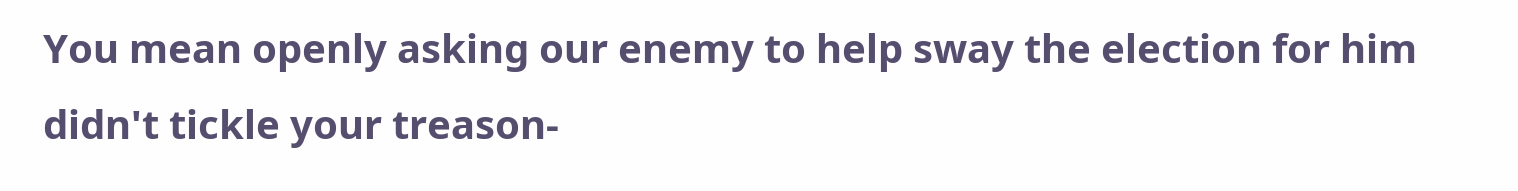You mean openly asking our enemy to help sway the election for him didn't tickle your treason-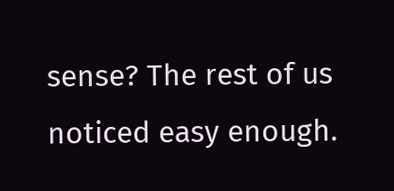sense? The rest of us noticed easy enough.